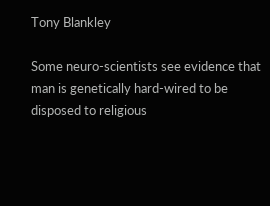Tony Blankley

Some neuro-scientists see evidence that man is genetically hard-wired to be disposed to religious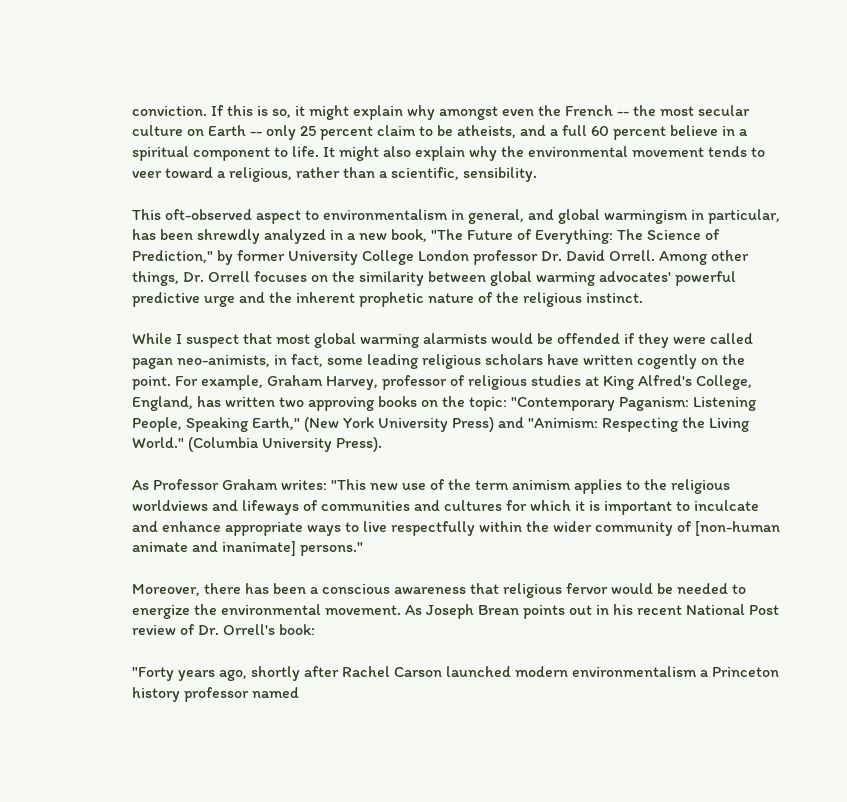conviction. If this is so, it might explain why amongst even the French -- the most secular culture on Earth -- only 25 percent claim to be atheists, and a full 60 percent believe in a spiritual component to life. It might also explain why the environmental movement tends to veer toward a religious, rather than a scientific, sensibility.

This oft-observed aspect to environmentalism in general, and global warmingism in particular, has been shrewdly analyzed in a new book, "The Future of Everything: The Science of Prediction," by former University College London professor Dr. David Orrell. Among other things, Dr. Orrell focuses on the similarity between global warming advocates' powerful predictive urge and the inherent prophetic nature of the religious instinct.

While I suspect that most global warming alarmists would be offended if they were called pagan neo-animists, in fact, some leading religious scholars have written cogently on the point. For example, Graham Harvey, professor of religious studies at King Alfred's College, England, has written two approving books on the topic: "Contemporary Paganism: Listening People, Speaking Earth," (New York University Press) and "Animism: Respecting the Living World." (Columbia University Press).

As Professor Graham writes: "This new use of the term animism applies to the religious worldviews and lifeways of communities and cultures for which it is important to inculcate and enhance appropriate ways to live respectfully within the wider community of [non-human animate and inanimate] persons."

Moreover, there has been a conscious awareness that religious fervor would be needed to energize the environmental movement. As Joseph Brean points out in his recent National Post review of Dr. Orrell's book:

"Forty years ago, shortly after Rachel Carson launched modern environmentalism a Princeton history professor named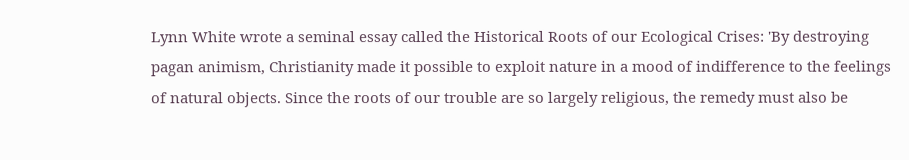Lynn White wrote a seminal essay called the Historical Roots of our Ecological Crises: 'By destroying pagan animism, Christianity made it possible to exploit nature in a mood of indifference to the feelings of natural objects. Since the roots of our trouble are so largely religious, the remedy must also be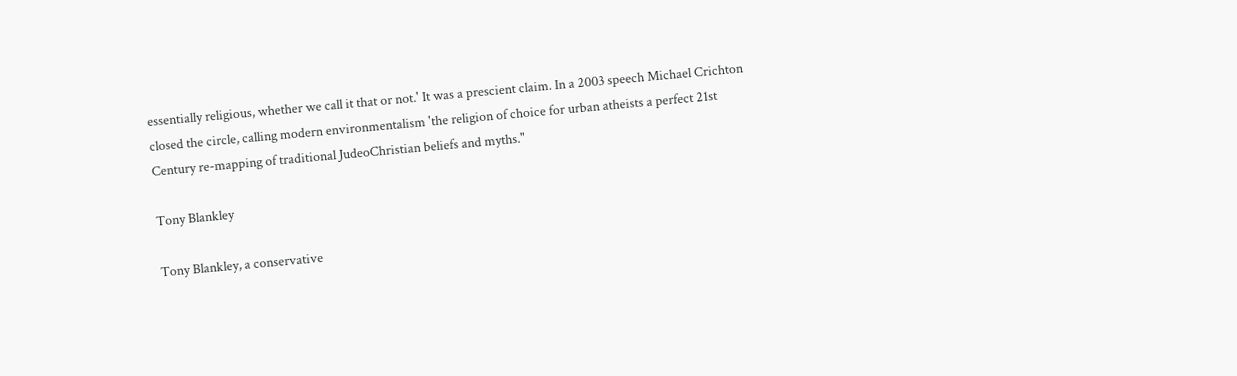essentially religious, whether we call it that or not.' It was a prescient claim. In a 2003 speech Michael Crichton closed the circle, calling modern environmentalism 'the religion of choice for urban atheists a perfect 21st Century re-mapping of traditional JudeoChristian beliefs and myths."

Tony Blankley

Tony Blankley, a conservative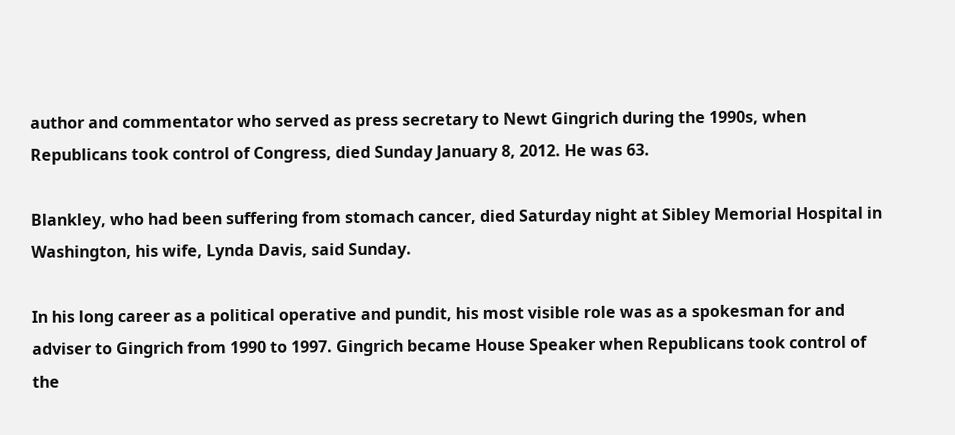author and commentator who served as press secretary to Newt Gingrich during the 1990s, when Republicans took control of Congress, died Sunday January 8, 2012. He was 63.

Blankley, who had been suffering from stomach cancer, died Saturday night at Sibley Memorial Hospital in Washington, his wife, Lynda Davis, said Sunday.

In his long career as a political operative and pundit, his most visible role was as a spokesman for and adviser to Gingrich from 1990 to 1997. Gingrich became House Speaker when Republicans took control of the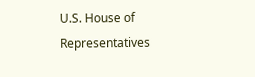U.S. House of Representatives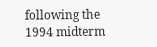following the 1994 midterm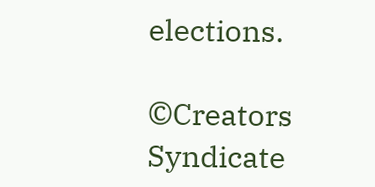elections.

©Creators Syndicate